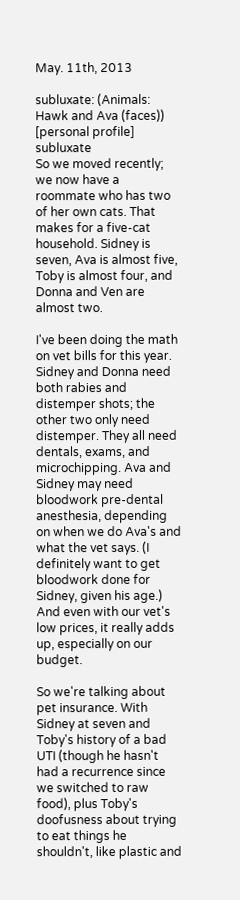May. 11th, 2013

subluxate: (Animals: Hawk and Ava (faces))
[personal profile] subluxate
So we moved recently; we now have a roommate who has two of her own cats. That makes for a five-cat household. Sidney is seven, Ava is almost five, Toby is almost four, and Donna and Ven are almost two.

I've been doing the math on vet bills for this year. Sidney and Donna need both rabies and distemper shots; the other two only need distemper. They all need dentals, exams, and microchipping. Ava and Sidney may need bloodwork pre-dental anesthesia, depending on when we do Ava's and what the vet says. (I definitely want to get bloodwork done for Sidney, given his age.) And even with our vet's low prices, it really adds up, especially on our budget.

So we're talking about pet insurance. With Sidney at seven and Toby's history of a bad UTI (though he hasn't had a recurrence since we switched to raw food), plus Toby's doofusness about trying to eat things he shouldn't, like plastic and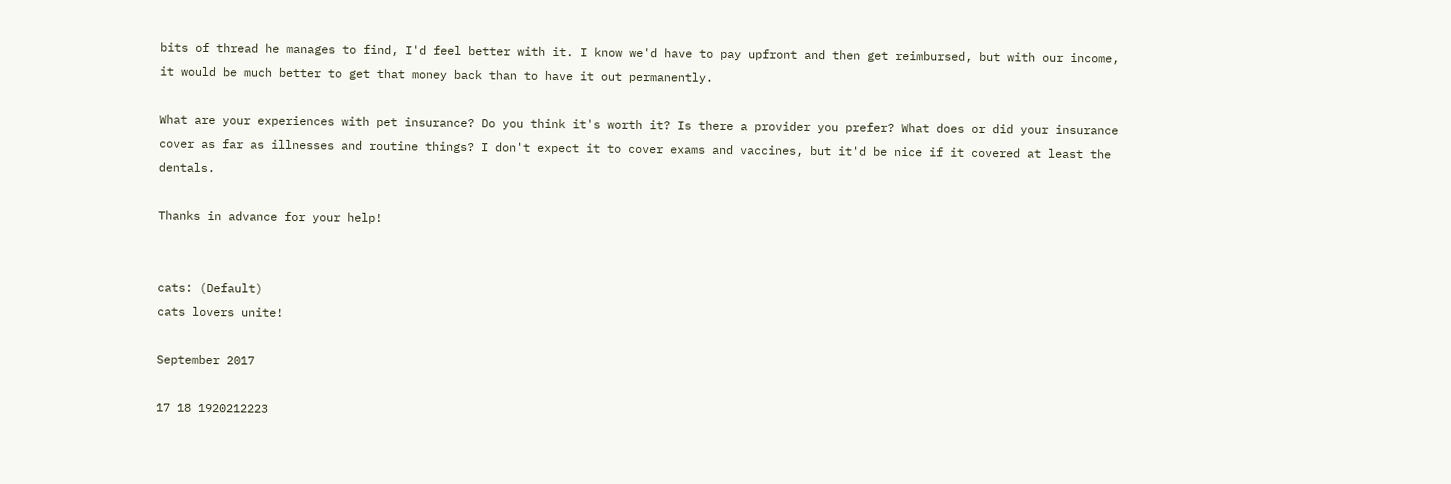bits of thread he manages to find, I'd feel better with it. I know we'd have to pay upfront and then get reimbursed, but with our income, it would be much better to get that money back than to have it out permanently.

What are your experiences with pet insurance? Do you think it's worth it? Is there a provider you prefer? What does or did your insurance cover as far as illnesses and routine things? I don't expect it to cover exams and vaccines, but it'd be nice if it covered at least the dentals.

Thanks in advance for your help!


cats: (Default)
cats lovers unite!

September 2017

17 18 1920212223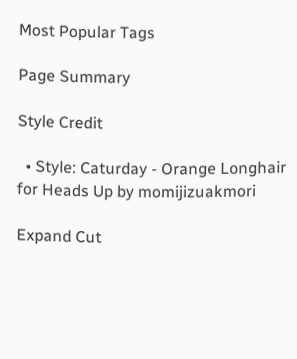Most Popular Tags

Page Summary

Style Credit

  • Style: Caturday - Orange Longhair for Heads Up by momijizuakmori

Expand Cut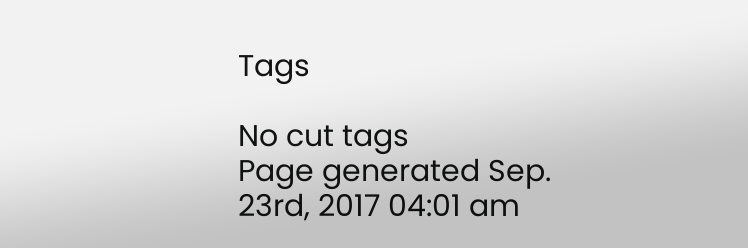Tags

No cut tags
Page generated Sep. 23rd, 2017 04:01 am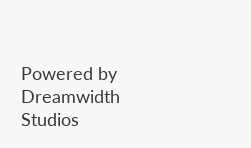Powered by Dreamwidth Studios